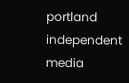portland independent media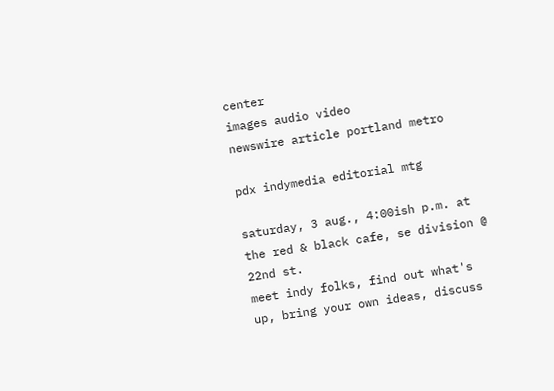center
images audio video
newswire article portland metro

pdx indymedia editorial mtg

saturday, 3 aug., 4:00ish p.m. at the red & black cafe, se division @ 22nd st.
meet indy folks, find out what's up, bring your own ideas, discuss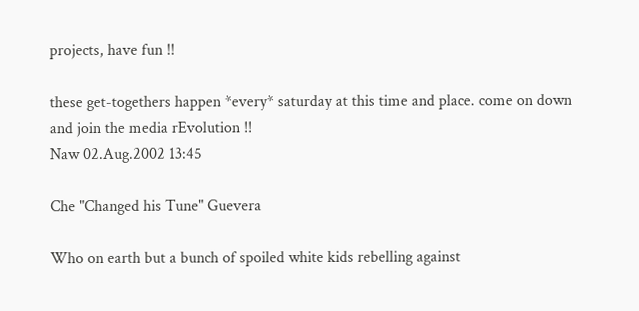projects, have fun !!

these get-togethers happen *every* saturday at this time and place. come on down and join the media rEvolution !!
Naw 02.Aug.2002 13:45

Che "Changed his Tune" Guevera

Who on earth but a bunch of spoiled white kids rebelling against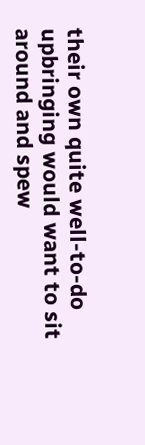their own quite well-to-do upbringing would want to sit around and spew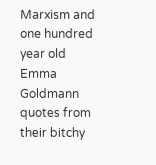Marxism and one hundred year old Emma Goldmann quotes from their bitchy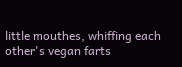little mouthes, whiffing each other's vegan farts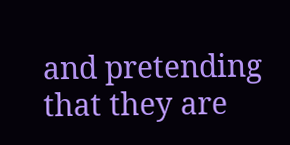and pretending that they are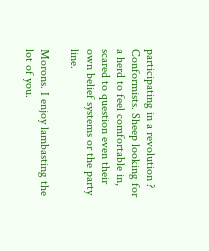participating in a revolution ? Conformists. Sheep looking for a herd to feel comfortable in, scared to question even their own belief systems or the party line.

Morons. I enjoy lambasting the lot of you.